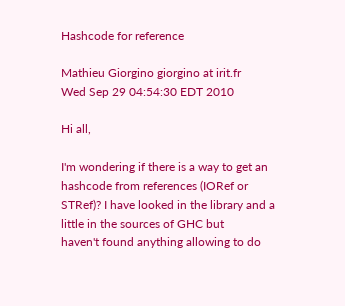Hashcode for reference

Mathieu Giorgino giorgino at irit.fr
Wed Sep 29 04:54:30 EDT 2010

Hi all,

I'm wondering if there is a way to get an hashcode from references (IORef or
STRef)? I have looked in the library and a little in the sources of GHC but
haven't found anything allowing to do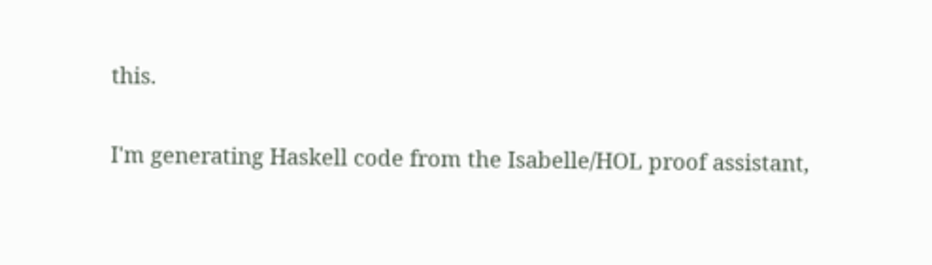this.

I'm generating Haskell code from the Isabelle/HOL proof assistant,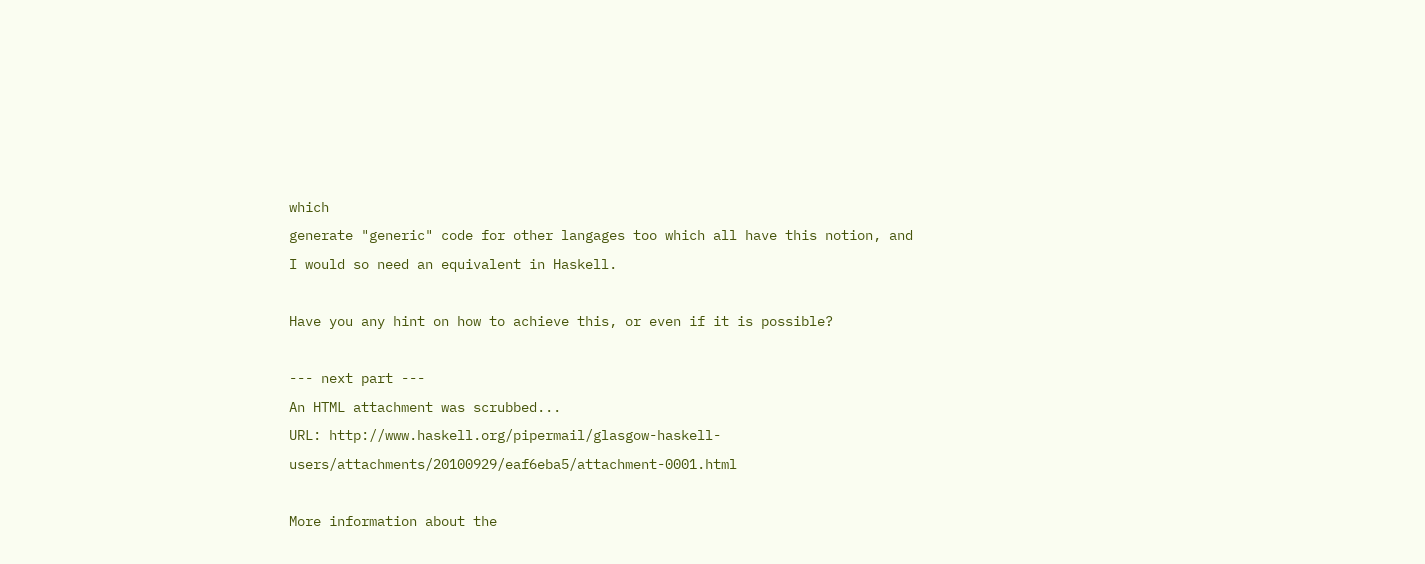which
generate "generic" code for other langages too which all have this notion, and
I would so need an equivalent in Haskell.

Have you any hint on how to achieve this, or even if it is possible?

--- next part ---
An HTML attachment was scrubbed...
URL: http://www.haskell.org/pipermail/glasgow-haskell-users/attachments/20100929/eaf6eba5/attachment-0001.html

More information about the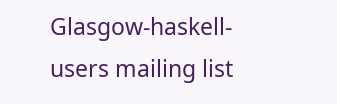Glasgow-haskell-users mailing list